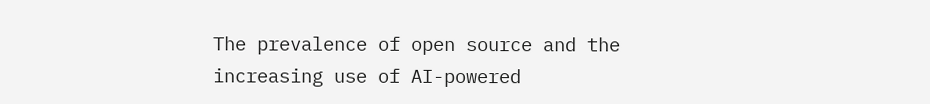The prevalence of open source and the increasing use of AI-powered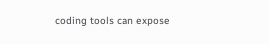coding tools can expose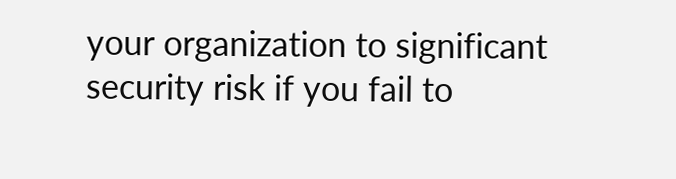your organization to significant security risk if you fail to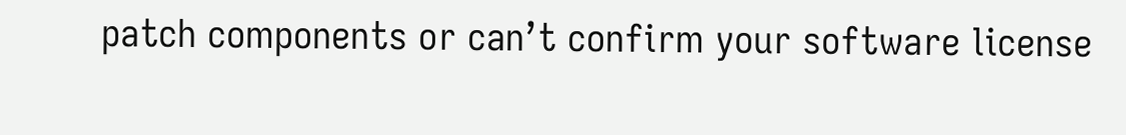patch components or can’t confirm your software license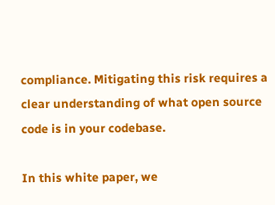compliance. Mitigating this risk requires a clear understanding of what open source code is in your codebase.

In this white paper, we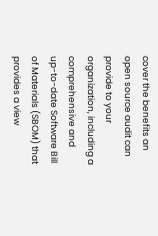cover the benefits an open source audit can provide to your organization, including a comprehensive and up-to-date Software Bill of Materials (SBOM) that provides a view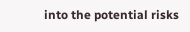into the potential risks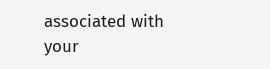associated with your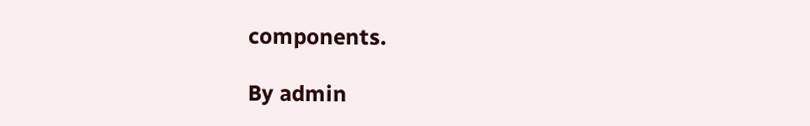components.

By admin